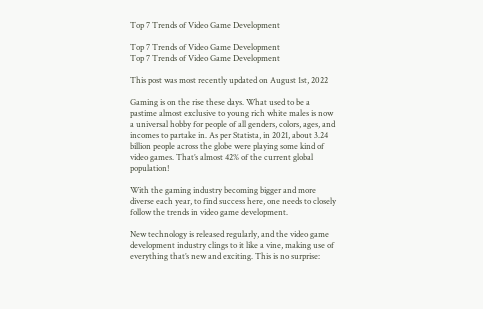Top 7 Trends of Video Game Development

Top 7 Trends of Video Game Development
Top 7 Trends of Video Game Development

This post was most recently updated on August 1st, 2022

Gaming is on the rise these days. What used to be a pastime almost exclusive to young rich white males is now a universal hobby for people of all genders, colors, ages, and incomes to partake in. As per Statista, in 2021, about 3.24 billion people across the globe were playing some kind of video games. That’s almost 42% of the current global population!

With the gaming industry becoming bigger and more diverse each year, to find success here, one needs to closely follow the trends in video game development.

New technology is released regularly, and the video game development industry clings to it like a vine, making use of everything that’s new and exciting. This is no surprise: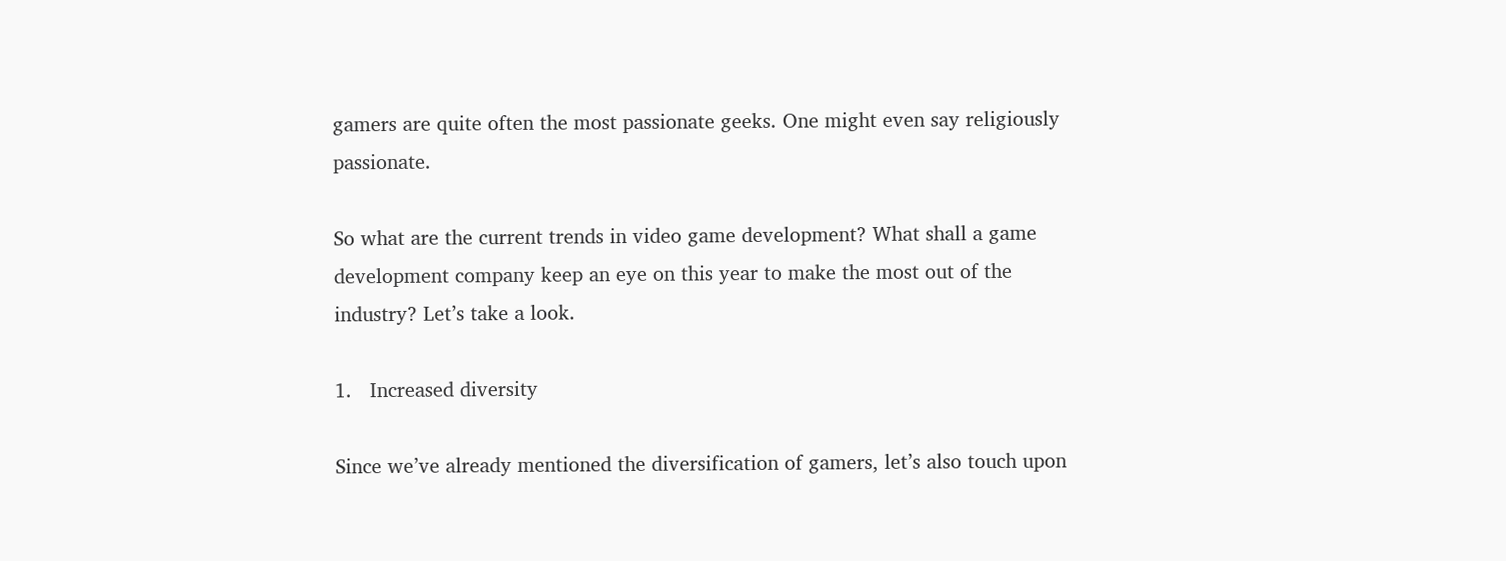gamers are quite often the most passionate geeks. One might even say religiously passionate.

So what are the current trends in video game development? What shall a game development company keep an eye on this year to make the most out of the industry? Let’s take a look.

1.   Increased diversity

Since we’ve already mentioned the diversification of gamers, let’s also touch upon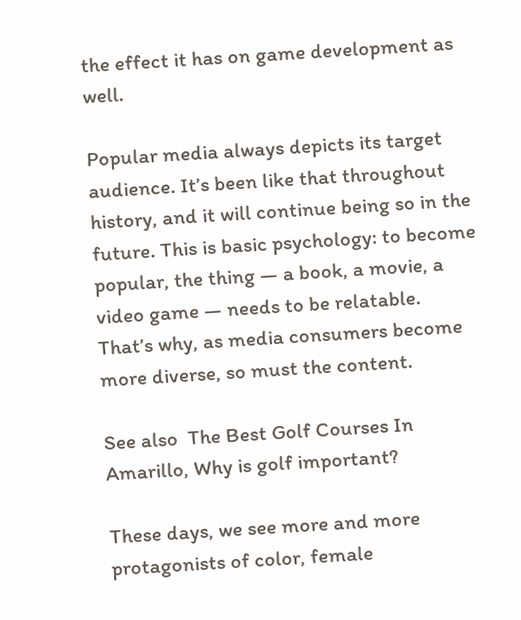the effect it has on game development as well.

Popular media always depicts its target audience. It’s been like that throughout history, and it will continue being so in the future. This is basic psychology: to become popular, the thing — a book, a movie, a video game — needs to be relatable. That’s why, as media consumers become more diverse, so must the content.

See also  The Best Golf Courses In Amarillo, Why is golf important?

These days, we see more and more protagonists of color, female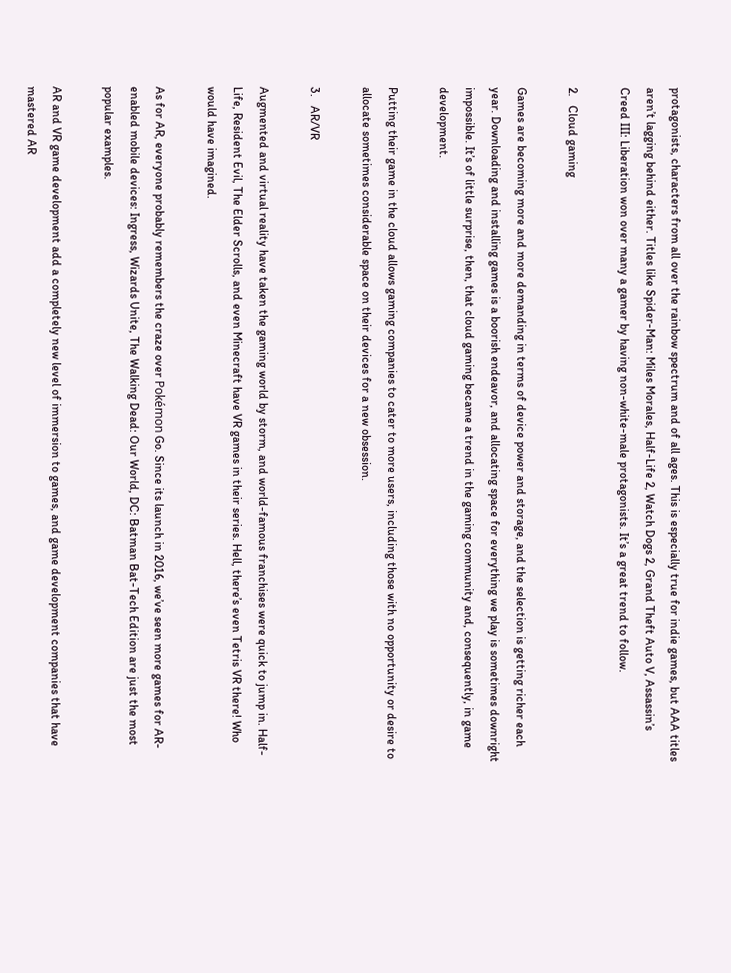protagonists, characters from all over the rainbow spectrum and of all ages. This is especially true for indie games, but AAA titles aren’t lagging behind either. Titles like Spider-Man: Miles Morales, Half-Life 2, Watch Dogs 2, Grand Theft Auto V, Assassin’s Creed III: Liberation won over many a gamer by having non-white-male protagonists. It’s a great trend to follow.

2.   Cloud gaming

Games are becoming more and more demanding in terms of device power and storage, and the selection is getting richer each year. Downloading and installing games is a boorish endeavor, and allocating space for everything we play is sometimes downright impossible. It’s of little surprise, then, that cloud gaming became a trend in the gaming community and, consequently, in game development.

Putting their game in the cloud allows gaming companies to cater to more users, including those with no opportunity or desire to allocate sometimes considerable space on their devices for a new obsession.

3.   AR/VR

Augmented and virtual reality have taken the gaming world by storm, and world-famous franchises were quick to jump in. Half-Life, Resident Evil, The Elder Scrolls, and even Minecraft have VR games in their series. Hell, there’s even Tetris VR there! Who would have imagined.

As for AR, everyone probably remembers the craze over Pokémon Go. Since its launch in 2016, we’ve seen more games for AR-enabled mobile devices: Ingress, Wizards Unite, The Walking Dead: Our World, DC: Batman Bat-Tech Edition are just the most popular examples.

AR and VR game development add a completely new level of immersion to games, and game development companies that have mastered AR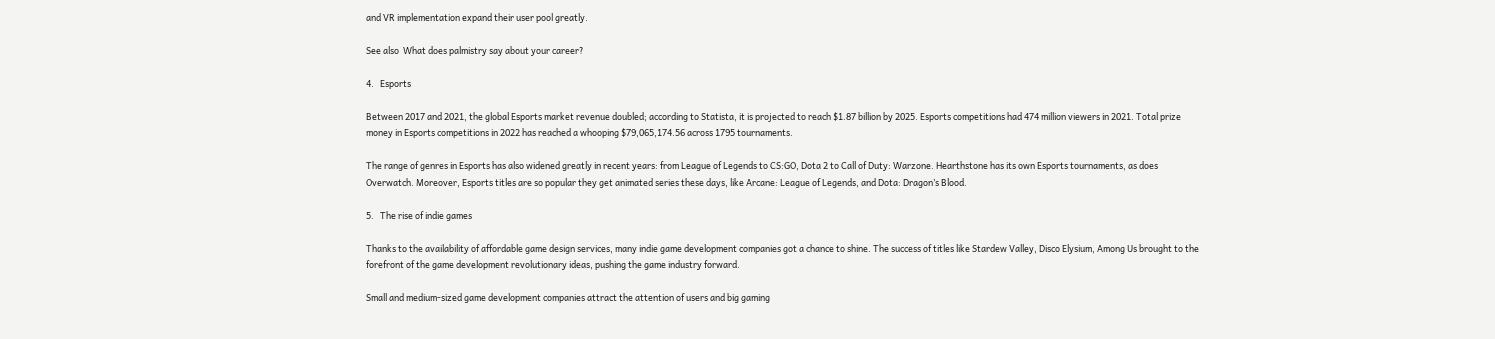and VR implementation expand their user pool greatly.

See also  What does palmistry say about your career?

4.   Esports

Between 2017 and 2021, the global Esports market revenue doubled; according to Statista, it is projected to reach $1.87 billion by 2025. Esports competitions had 474 million viewers in 2021. Total prize money in Esports competitions in 2022 has reached a whooping $79,065,174.56 across 1795 tournaments.

The range of genres in Esports has also widened greatly in recent years: from League of Legends to CS:GO, Dota 2 to Call of Duty: Warzone. Hearthstone has its own Esports tournaments, as does Overwatch. Moreover, Esports titles are so popular they get animated series these days, like Arcane: League of Legends, and Dota: Dragon’s Blood.

5.   The rise of indie games

Thanks to the availability of affordable game design services, many indie game development companies got a chance to shine. The success of titles like Stardew Valley, Disco Elysium, Among Us brought to the forefront of the game development revolutionary ideas, pushing the game industry forward.

Small and medium-sized game development companies attract the attention of users and big gaming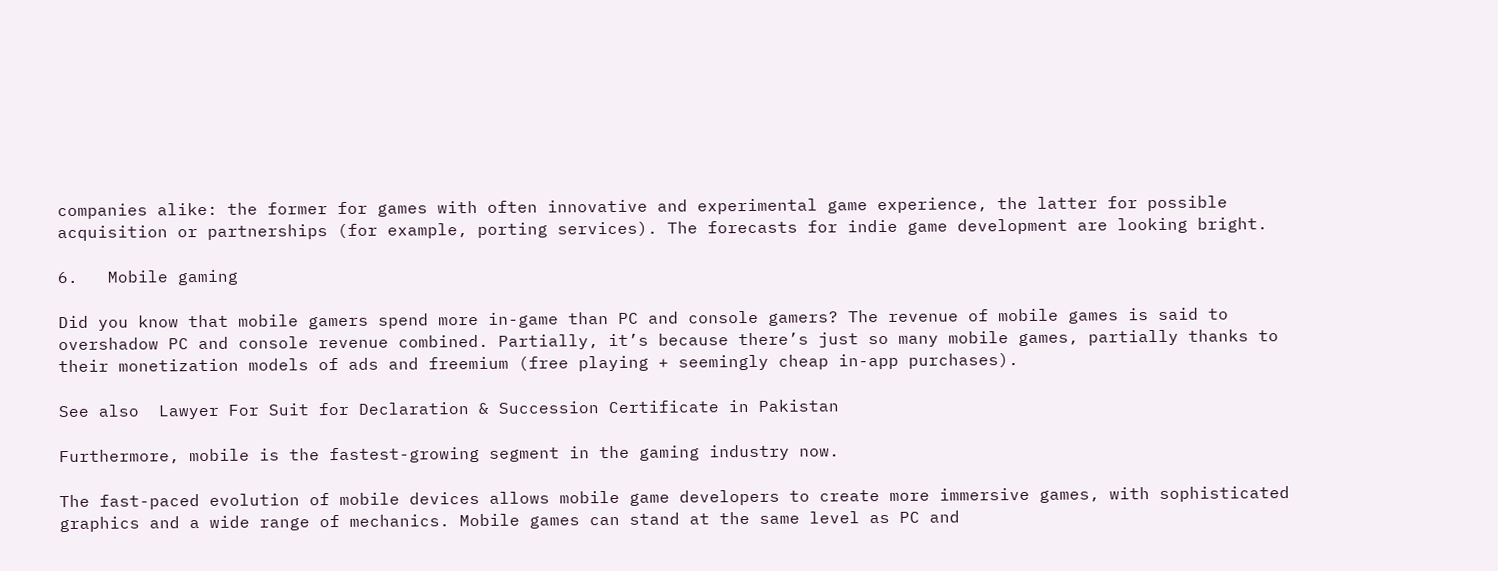companies alike: the former for games with often innovative and experimental game experience, the latter for possible acquisition or partnerships (for example, porting services). The forecasts for indie game development are looking bright.

6.   Mobile gaming

Did you know that mobile gamers spend more in-game than PC and console gamers? The revenue of mobile games is said to overshadow PC and console revenue combined. Partially, it’s because there’s just so many mobile games, partially thanks to their monetization models of ads and freemium (free playing + seemingly cheap in-app purchases).

See also  Lawyer For Suit for Declaration & Succession Certificate in Pakistan

Furthermore, mobile is the fastest-growing segment in the gaming industry now.

The fast-paced evolution of mobile devices allows mobile game developers to create more immersive games, with sophisticated graphics and a wide range of mechanics. Mobile games can stand at the same level as PC and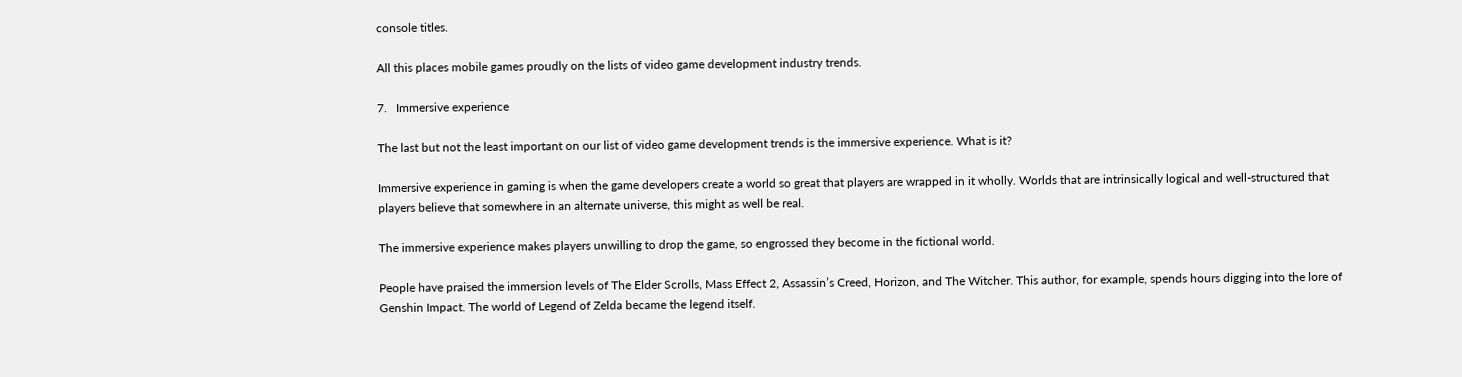console titles.

All this places mobile games proudly on the lists of video game development industry trends.

7.   Immersive experience

The last but not the least important on our list of video game development trends is the immersive experience. What is it?

Immersive experience in gaming is when the game developers create a world so great that players are wrapped in it wholly. Worlds that are intrinsically logical and well-structured that players believe that somewhere in an alternate universe, this might as well be real.

The immersive experience makes players unwilling to drop the game, so engrossed they become in the fictional world.

People have praised the immersion levels of The Elder Scrolls, Mass Effect 2, Assassin’s Creed, Horizon, and The Witcher. This author, for example, spends hours digging into the lore of Genshin Impact. The world of Legend of Zelda became the legend itself.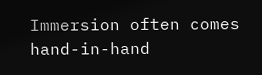Immersion often comes hand-in-hand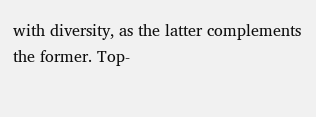with diversity, as the latter complements the former. Top-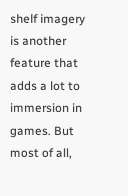shelf imagery is another feature that adds a lot to immersion in games. But most of all,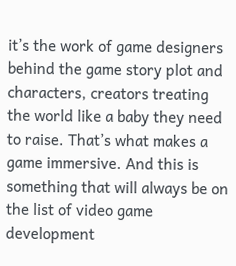it’s the work of game designers behind the game story plot and characters, creators treating the world like a baby they need to raise. That’s what makes a game immersive. And this is something that will always be on the list of video game development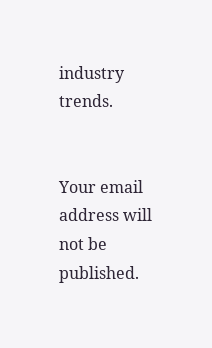industry trends.


Your email address will not be published.